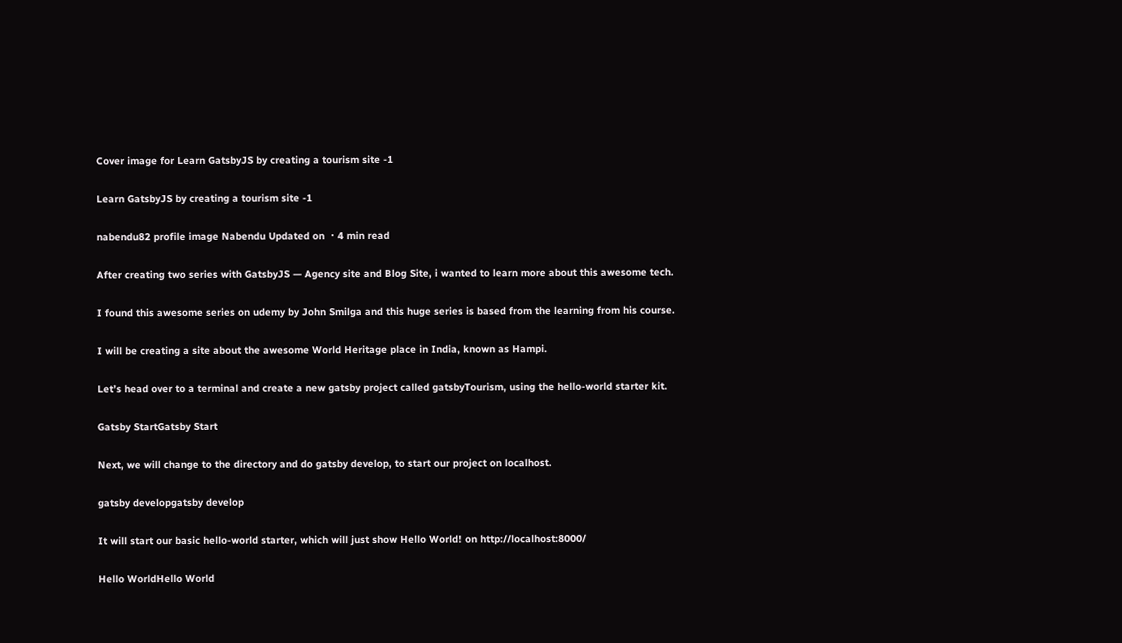Cover image for Learn GatsbyJS by creating a tourism site -1

Learn GatsbyJS by creating a tourism site -1

nabendu82 profile image Nabendu Updated on ・4 min read

After creating two series with GatsbyJS — Agency site and Blog Site, i wanted to learn more about this awesome tech.

I found this awesome series on udemy by John Smilga and this huge series is based from the learning from his course.

I will be creating a site about the awesome World Heritage place in India, known as Hampi.

Let’s head over to a terminal and create a new gatsby project called gatsbyTourism, using the hello-world starter kit.

Gatsby StartGatsby Start

Next, we will change to the directory and do gatsby develop, to start our project on localhost.

gatsby developgatsby develop

It will start our basic hello-world starter, which will just show Hello World! on http://localhost:8000/

Hello WorldHello World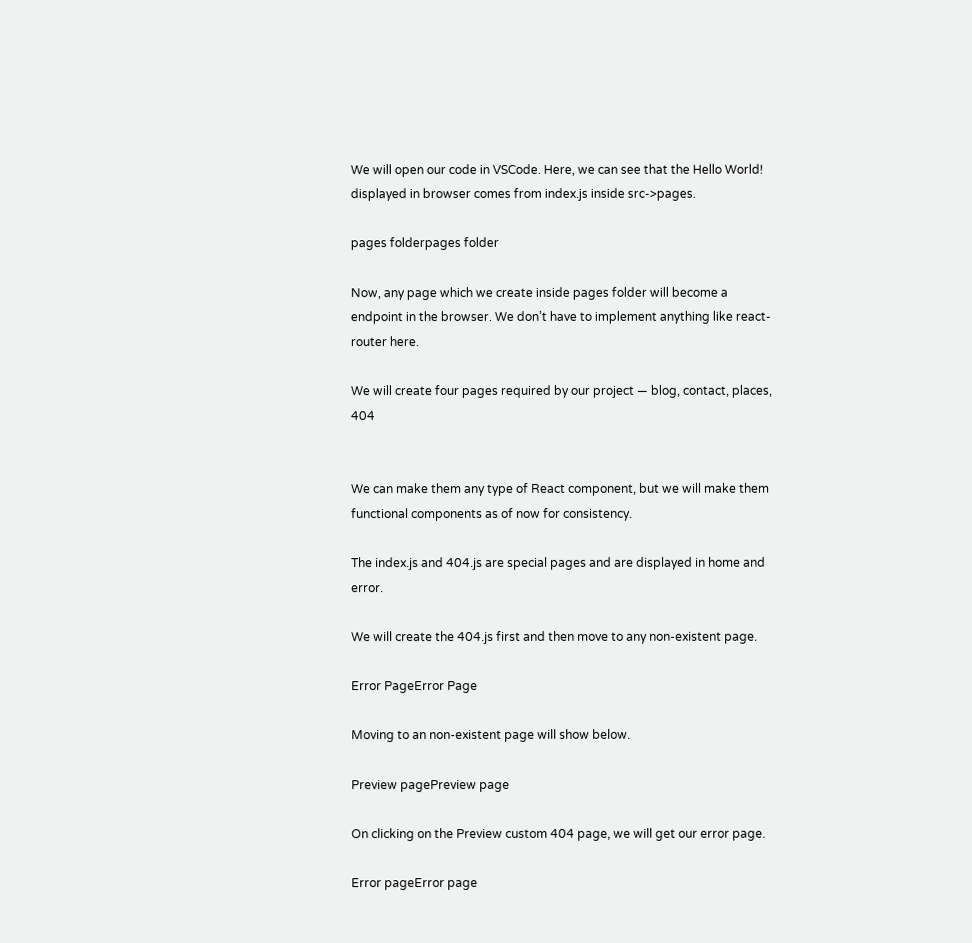We will open our code in VSCode. Here, we can see that the Hello World! displayed in browser comes from index.js inside src->pages.

pages folderpages folder

Now, any page which we create inside pages folder will become a endpoint in the browser. We don’t have to implement anything like react-router here.

We will create four pages required by our project — blog, contact, places, 404


We can make them any type of React component, but we will make them functional components as of now for consistency.

The index.js and 404.js are special pages and are displayed in home and error.

We will create the 404.js first and then move to any non-existent page.

Error PageError Page

Moving to an non-existent page will show below.

Preview pagePreview page

On clicking on the Preview custom 404 page, we will get our error page.

Error pageError page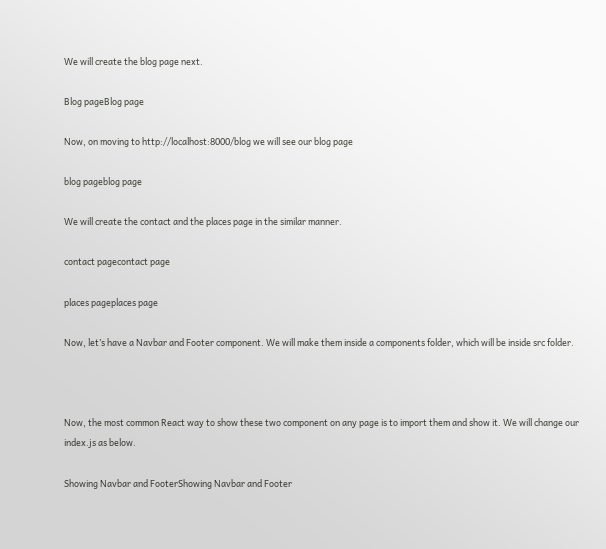We will create the blog page next.

Blog pageBlog page

Now, on moving to http://localhost:8000/blog we will see our blog page

blog pageblog page

We will create the contact and the places page in the similar manner.

contact pagecontact page

places pageplaces page

Now, let’s have a Navbar and Footer component. We will make them inside a components folder, which will be inside src folder.



Now, the most common React way to show these two component on any page is to import them and show it. We will change our index.js as below.

Showing Navbar and FooterShowing Navbar and Footer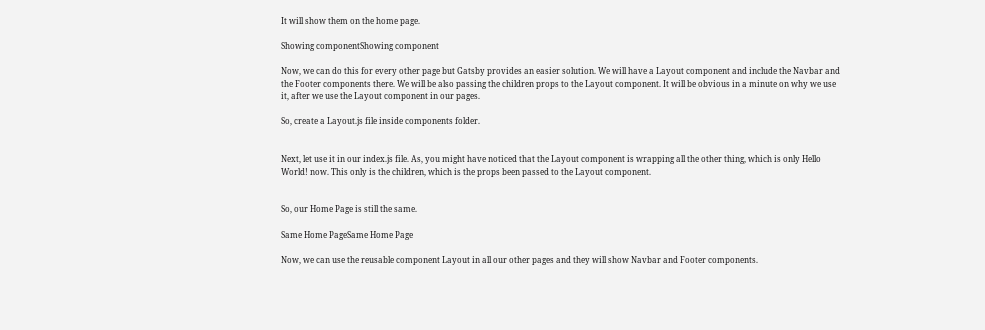It will show them on the home page.

Showing componentShowing component

Now, we can do this for every other page but Gatsby provides an easier solution. We will have a Layout component and include the Navbar and the Footer components there. We will be also passing the children props to the Layout component. It will be obvious in a minute on why we use it, after we use the Layout component in our pages.

So, create a Layout.js file inside components folder.


Next, let use it in our index.js file. As, you might have noticed that the Layout component is wrapping all the other thing, which is only Hello World! now. This only is the children, which is the props been passed to the Layout component.


So, our Home Page is still the same.

Same Home PageSame Home Page

Now, we can use the reusable component Layout in all our other pages and they will show Navbar and Footer components.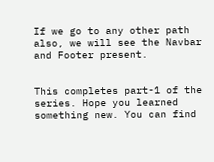If we go to any other path also, we will see the Navbar and Footer present.


This completes part-1 of the series. Hope you learned something new. You can find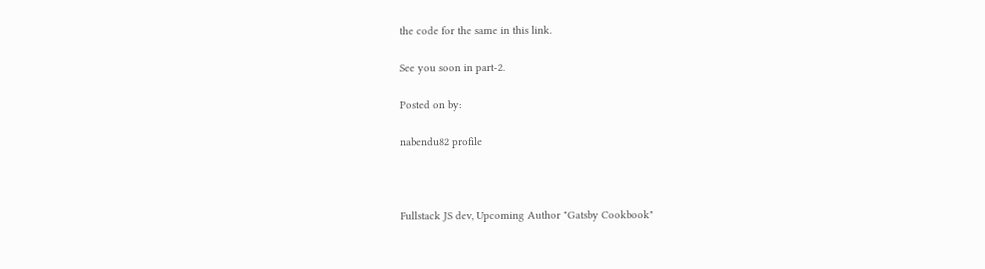the code for the same in this link.

See you soon in part-2.

Posted on by:

nabendu82 profile



Fullstack JS dev, Upcoming Author "Gatsby Cookbook"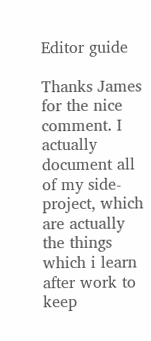Editor guide

Thanks James for the nice comment. I actually document all of my side-project, which are actually the things which i learn after work to keep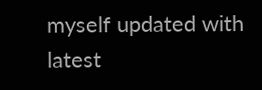myself updated with latest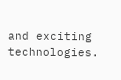and exciting technologies.